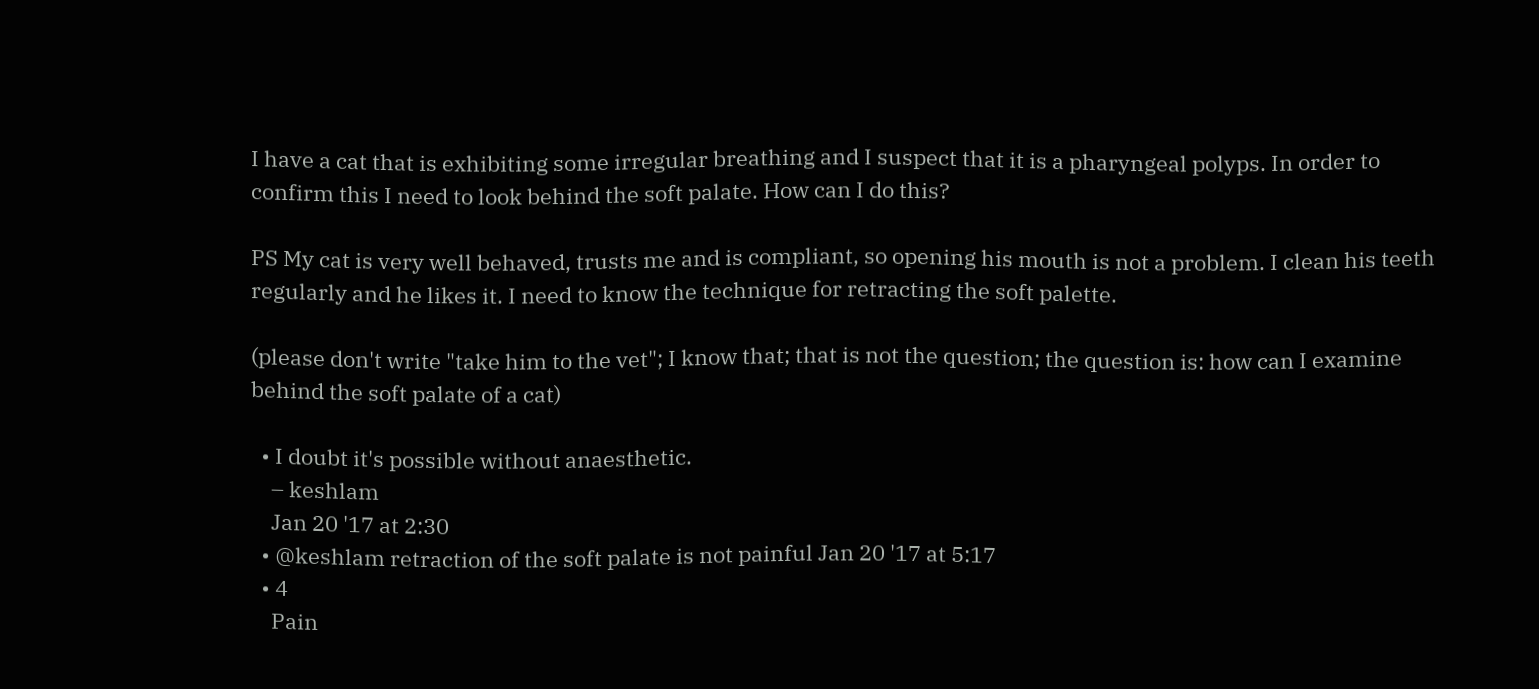I have a cat that is exhibiting some irregular breathing and I suspect that it is a pharyngeal polyps. In order to confirm this I need to look behind the soft palate. How can I do this?

PS My cat is very well behaved, trusts me and is compliant, so opening his mouth is not a problem. I clean his teeth regularly and he likes it. I need to know the technique for retracting the soft palette.

(please don't write "take him to the vet"; I know that; that is not the question; the question is: how can I examine behind the soft palate of a cat)

  • I doubt it's possible without anaesthetic.
    – keshlam
    Jan 20 '17 at 2:30
  • @keshlam retraction of the soft palate is not painful Jan 20 '17 at 5:17
  • 4
    Pain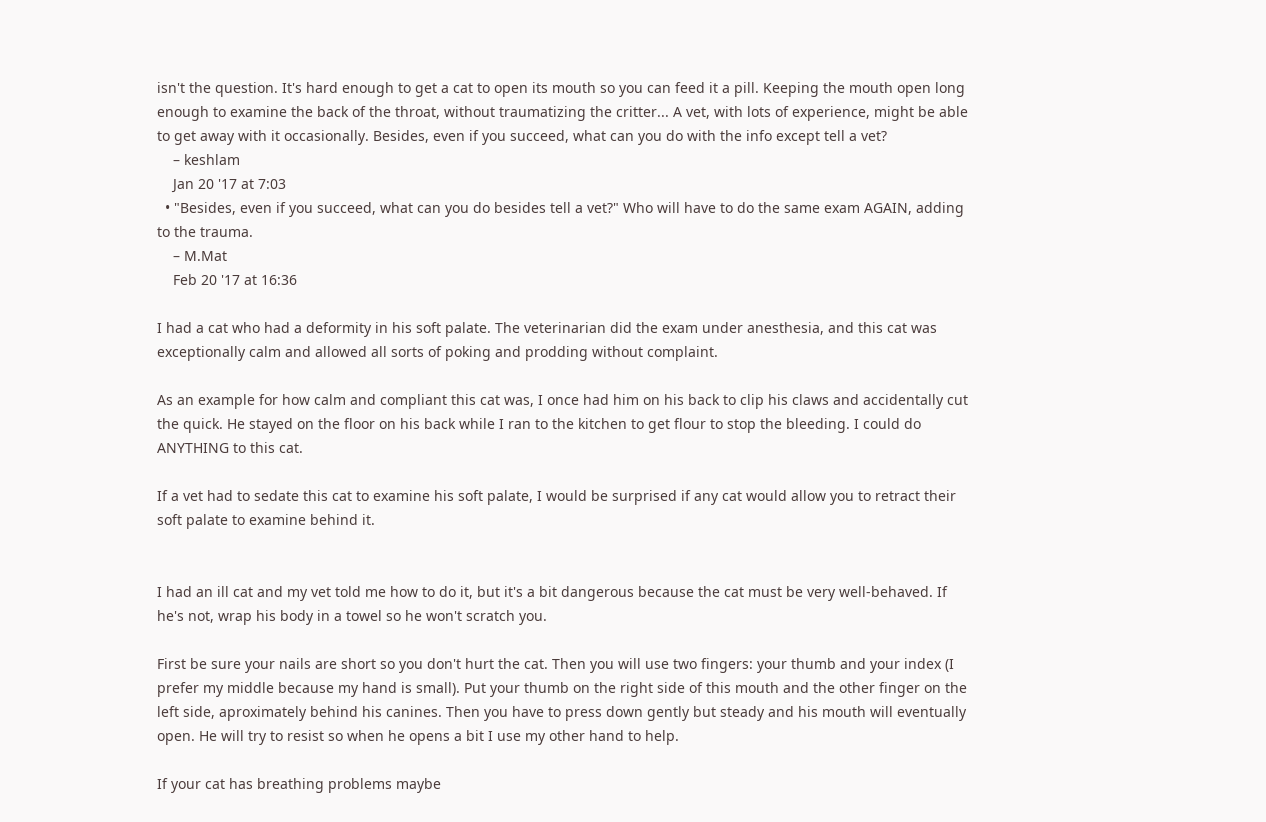isn't the question. It's hard enough to get a cat to open its mouth so you can feed it a pill. Keeping the mouth open long enough to examine the back of the throat, without traumatizing the critter... A vet, with lots of experience, might be able to get away with it occasionally. Besides, even if you succeed, what can you do with the info except tell a vet?
    – keshlam
    Jan 20 '17 at 7:03
  • "Besides, even if you succeed, what can you do besides tell a vet?" Who will have to do the same exam AGAIN, adding to the trauma.
    – M.Mat
    Feb 20 '17 at 16:36

I had a cat who had a deformity in his soft palate. The veterinarian did the exam under anesthesia, and this cat was exceptionally calm and allowed all sorts of poking and prodding without complaint.

As an example for how calm and compliant this cat was, I once had him on his back to clip his claws and accidentally cut the quick. He stayed on the floor on his back while I ran to the kitchen to get flour to stop the bleeding. I could do ANYTHING to this cat.

If a vet had to sedate this cat to examine his soft palate, I would be surprised if any cat would allow you to retract their soft palate to examine behind it.


I had an ill cat and my vet told me how to do it, but it's a bit dangerous because the cat must be very well-behaved. If he's not, wrap his body in a towel so he won't scratch you.

First be sure your nails are short so you don't hurt the cat. Then you will use two fingers: your thumb and your index (I prefer my middle because my hand is small). Put your thumb on the right side of this mouth and the other finger on the left side, aproximately behind his canines. Then you have to press down gently but steady and his mouth will eventually open. He will try to resist so when he opens a bit I use my other hand to help.

If your cat has breathing problems maybe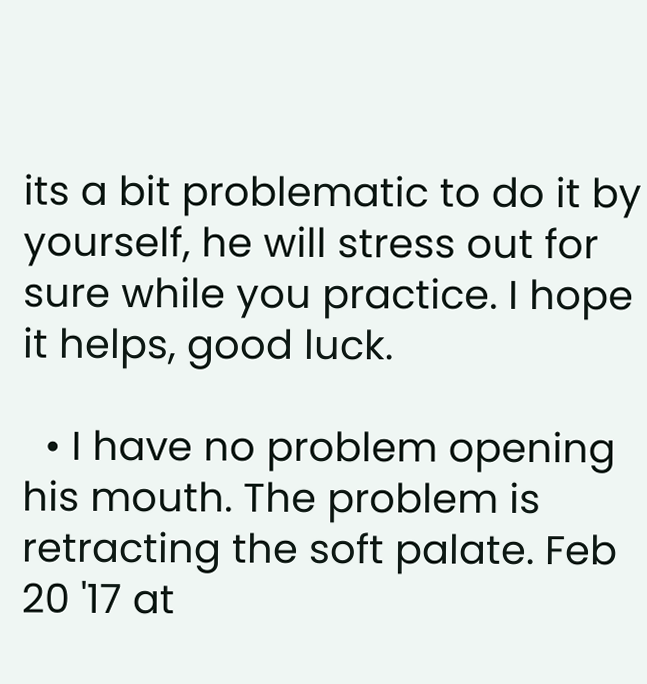its a bit problematic to do it by yourself, he will stress out for sure while you practice. I hope it helps, good luck.

  • I have no problem opening his mouth. The problem is retracting the soft palate. Feb 20 '17 at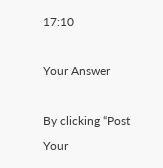17:10

Your Answer

By clicking “Post Your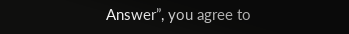Answer”, you agree to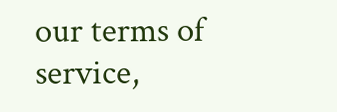our terms of service,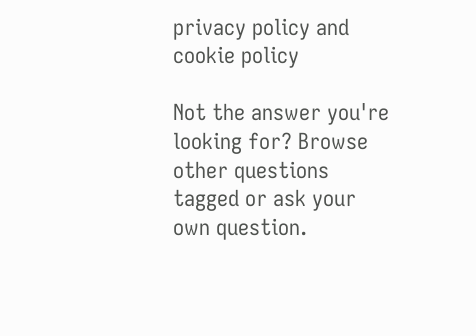privacy policy and cookie policy

Not the answer you're looking for? Browse other questions tagged or ask your own question.